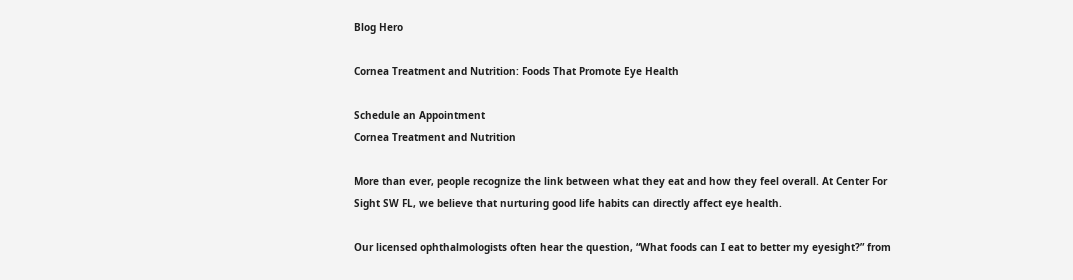Blog Hero

Cornea Treatment and Nutrition: Foods That Promote Eye Health

Schedule an Appointment
Cornea Treatment and Nutrition

More than ever, people recognize the link between what they eat and how they feel overall. At Center For Sight SW FL, we believe that nurturing good life habits can directly affect eye health.

Our licensed ophthalmologists often hear the question, “What foods can I eat to better my eyesight?” from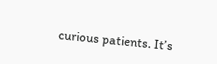curious patients. It’s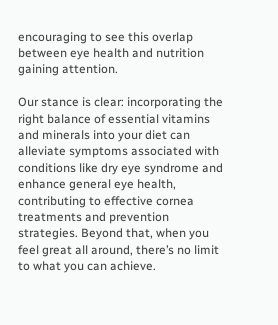encouraging to see this overlap between eye health and nutrition gaining attention.

Our stance is clear: incorporating the right balance of essential vitamins and minerals into your diet can alleviate symptoms associated with conditions like dry eye syndrome and enhance general eye health, contributing to effective cornea treatments and prevention strategies. Beyond that, when you feel great all around, there’s no limit to what you can achieve.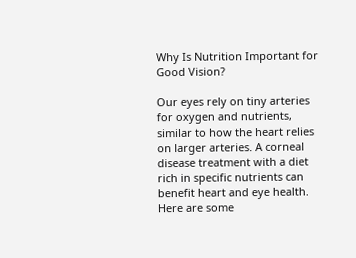Why Is Nutrition Important for Good Vision?

Our eyes rely on tiny arteries for oxygen and nutrients, similar to how the heart relies on larger arteries. A corneal disease treatment with a diet rich in specific nutrients can benefit heart and eye health. Here are some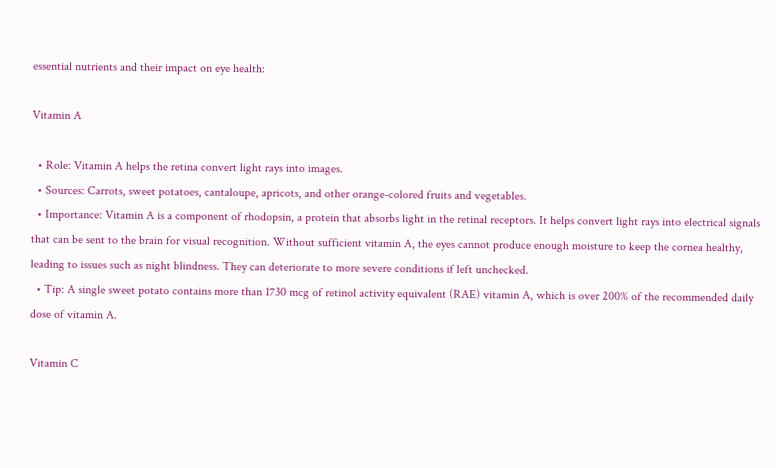essential nutrients and their impact on eye health:

Vitamin A

  • Role: Vitamin A helps the retina convert light rays into images.
  • Sources: Carrots, sweet potatoes, cantaloupe, apricots, and other orange-colored fruits and vegetables.
  • Importance: Vitamin A is a component of rhodopsin, a protein that absorbs light in the retinal receptors. It helps convert light rays into electrical signals that can be sent to the brain for visual recognition. Without sufficient vitamin A, the eyes cannot produce enough moisture to keep the cornea healthy, leading to issues such as night blindness. They can deteriorate to more severe conditions if left unchecked.
  • Tip: A single sweet potato contains more than 1730 mcg of retinol activity equivalent (RAE) vitamin A, which is over 200% of the recommended daily dose of vitamin A.

Vitamin C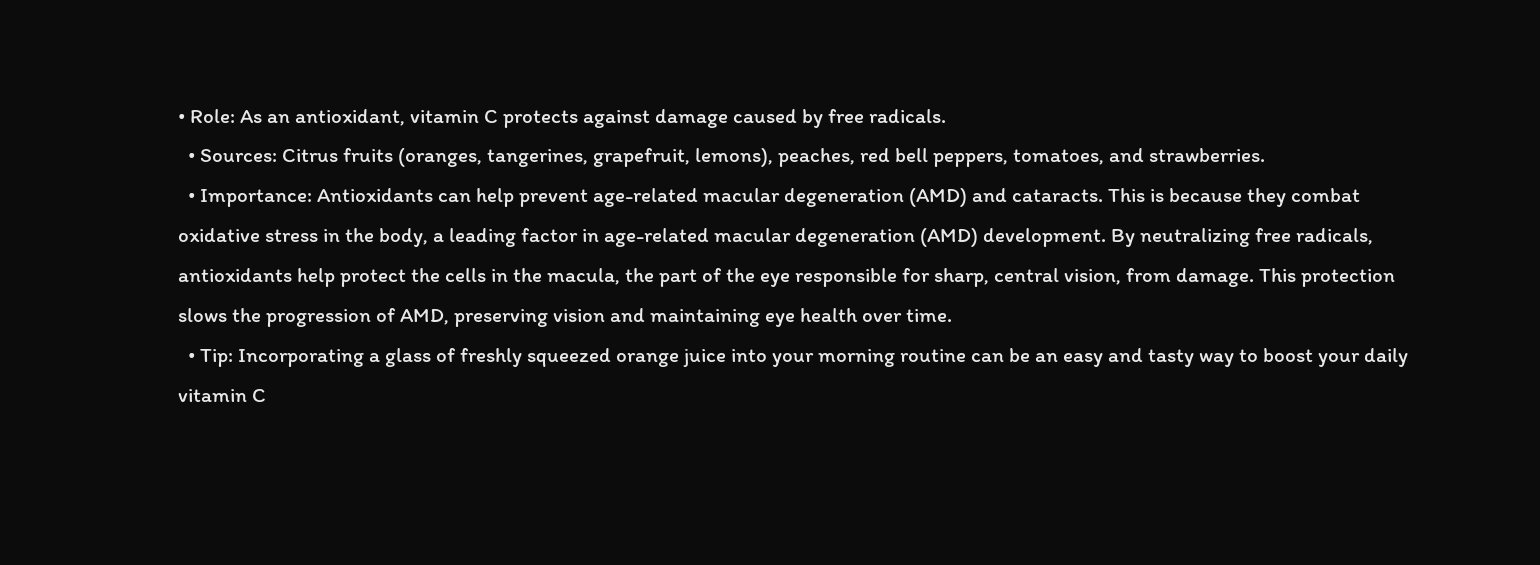• Role: As an antioxidant, vitamin C protects against damage caused by free radicals.
  • Sources: Citrus fruits (oranges, tangerines, grapefruit, lemons), peaches, red bell peppers, tomatoes, and strawberries.
  • Importance: Antioxidants can help prevent age-related macular degeneration (AMD) and cataracts. This is because they combat oxidative stress in the body, a leading factor in age-related macular degeneration (AMD) development. By neutralizing free radicals, antioxidants help protect the cells in the macula, the part of the eye responsible for sharp, central vision, from damage. This protection slows the progression of AMD, preserving vision and maintaining eye health over time.
  • Tip: Incorporating a glass of freshly squeezed orange juice into your morning routine can be an easy and tasty way to boost your daily vitamin C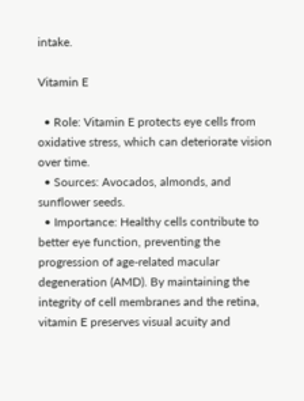intake.

Vitamin E

  • Role: Vitamin E protects eye cells from oxidative stress, which can deteriorate vision over time.
  • Sources: Avocados, almonds, and sunflower seeds.
  • Importance: Healthy cells contribute to better eye function, preventing the progression of age-related macular degeneration (AMD). By maintaining the integrity of cell membranes and the retina, vitamin E preserves visual acuity and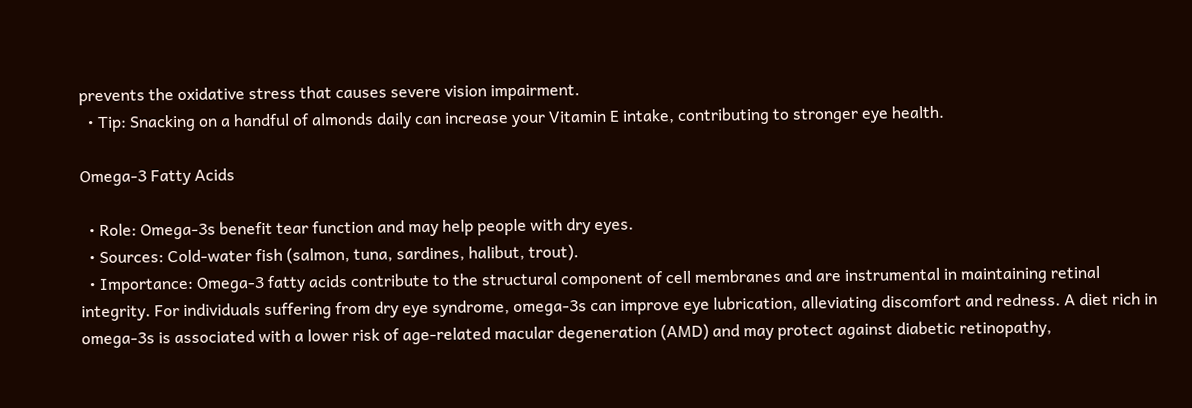prevents the oxidative stress that causes severe vision impairment.
  • Tip: Snacking on a handful of almonds daily can increase your Vitamin E intake, contributing to stronger eye health.

Omega-3 Fatty Acids

  • Role: Omega-3s benefit tear function and may help people with dry eyes.
  • Sources: Cold-water fish (salmon, tuna, sardines, halibut, trout).
  • Importance: Omega-3 fatty acids contribute to the structural component of cell membranes and are instrumental in maintaining retinal integrity. For individuals suffering from dry eye syndrome, omega-3s can improve eye lubrication, alleviating discomfort and redness. A diet rich in omega-3s is associated with a lower risk of age-related macular degeneration (AMD) and may protect against diabetic retinopathy,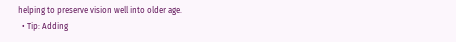helping to preserve vision well into older age.
  • Tip: Adding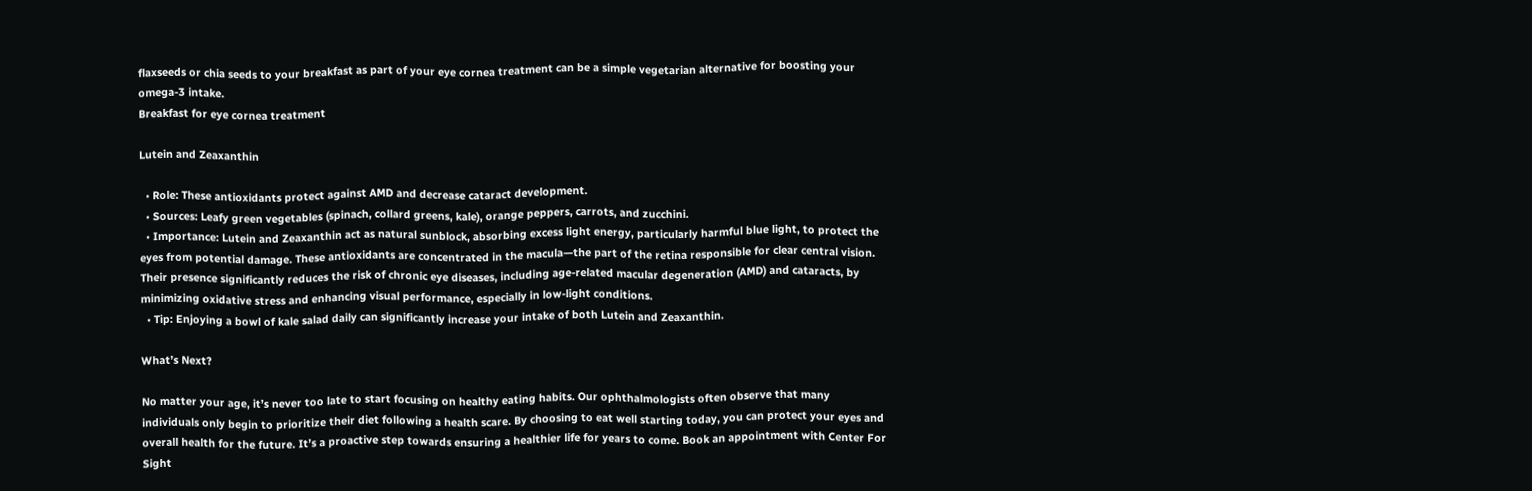flaxseeds or chia seeds to your breakfast as part of your eye cornea treatment can be a simple vegetarian alternative for boosting your omega-3 intake.
Breakfast for eye cornea treatment

Lutein and Zeaxanthin

  • Role: These antioxidants protect against AMD and decrease cataract development.
  • Sources: Leafy green vegetables (spinach, collard greens, kale), orange peppers, carrots, and zucchini.
  • Importance: Lutein and Zeaxanthin act as natural sunblock, absorbing excess light energy, particularly harmful blue light, to protect the eyes from potential damage. These antioxidants are concentrated in the macula—the part of the retina responsible for clear central vision. Their presence significantly reduces the risk of chronic eye diseases, including age-related macular degeneration (AMD) and cataracts, by minimizing oxidative stress and enhancing visual performance, especially in low-light conditions.
  • Tip: Enjoying a bowl of kale salad daily can significantly increase your intake of both Lutein and Zeaxanthin.

What’s Next?

No matter your age, it’s never too late to start focusing on healthy eating habits. Our ophthalmologists often observe that many individuals only begin to prioritize their diet following a health scare. By choosing to eat well starting today, you can protect your eyes and overall health for the future. It’s a proactive step towards ensuring a healthier life for years to come. Book an appointment with Center For Sight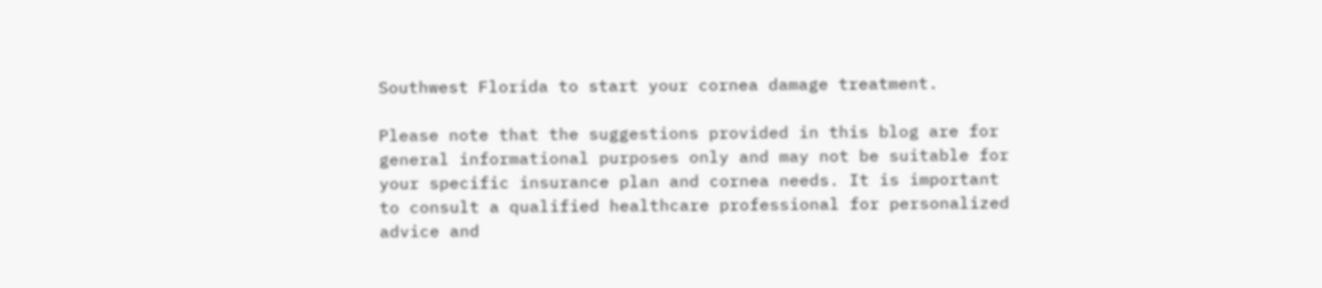Southwest Florida to start your cornea damage treatment.

Please note that the suggestions provided in this blog are for general informational purposes only and may not be suitable for your specific insurance plan and cornea needs. It is important to consult a qualified healthcare professional for personalized advice and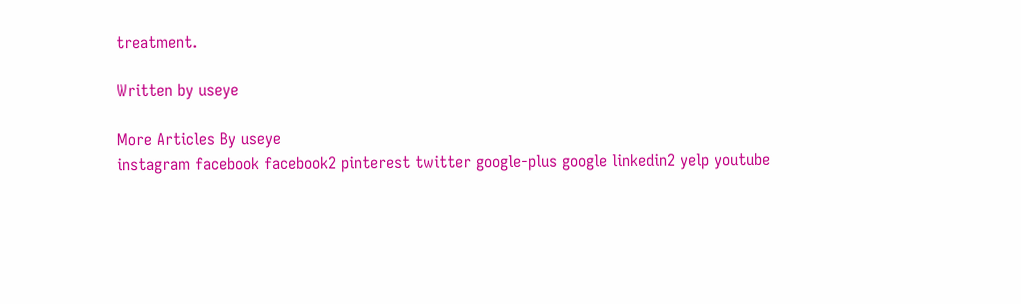treatment.

Written by useye

More Articles By useye
instagram facebook facebook2 pinterest twitter google-plus google linkedin2 yelp youtube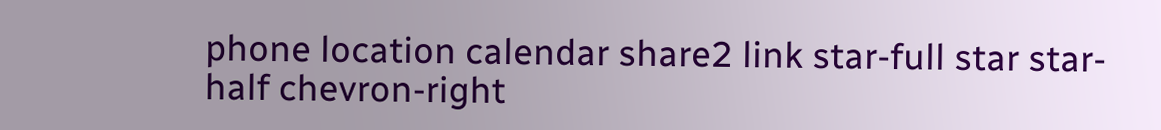phone location calendar share2 link star-full star star-half chevron-right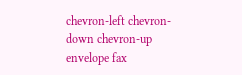chevron-left chevron-down chevron-up envelope fax